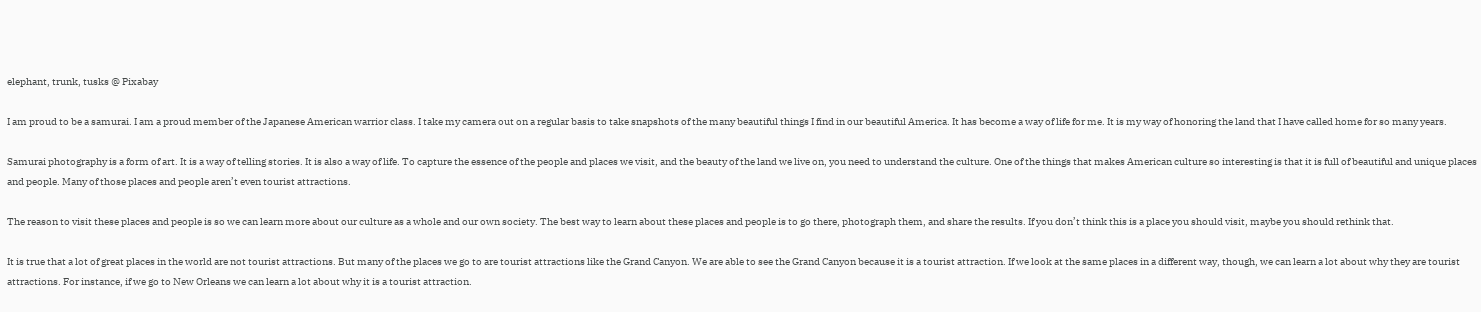elephant, trunk, tusks @ Pixabay

I am proud to be a samurai. I am a proud member of the Japanese American warrior class. I take my camera out on a regular basis to take snapshots of the many beautiful things I find in our beautiful America. It has become a way of life for me. It is my way of honoring the land that I have called home for so many years.

Samurai photography is a form of art. It is a way of telling stories. It is also a way of life. To capture the essence of the people and places we visit, and the beauty of the land we live on, you need to understand the culture. One of the things that makes American culture so interesting is that it is full of beautiful and unique places and people. Many of those places and people aren’t even tourist attractions.

The reason to visit these places and people is so we can learn more about our culture as a whole and our own society. The best way to learn about these places and people is to go there, photograph them, and share the results. If you don’t think this is a place you should visit, maybe you should rethink that.

It is true that a lot of great places in the world are not tourist attractions. But many of the places we go to are tourist attractions like the Grand Canyon. We are able to see the Grand Canyon because it is a tourist attraction. If we look at the same places in a different way, though, we can learn a lot about why they are tourist attractions. For instance, if we go to New Orleans we can learn a lot about why it is a tourist attraction.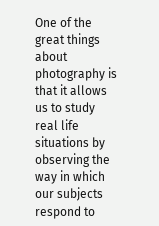One of the great things about photography is that it allows us to study real life situations by observing the way in which our subjects respond to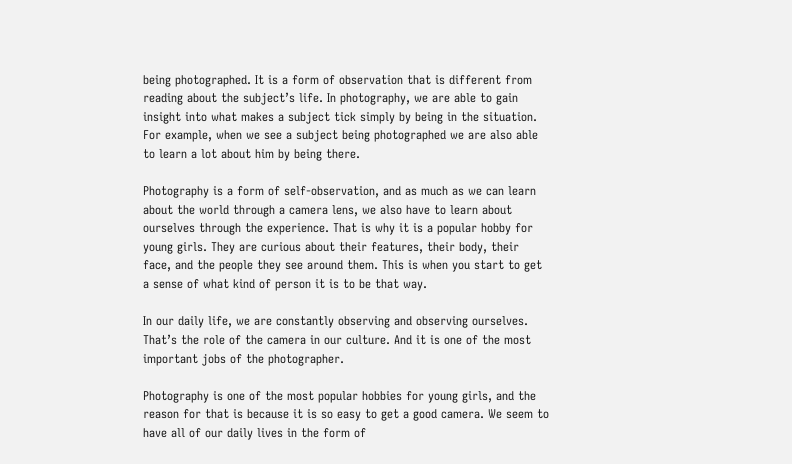being photographed. It is a form of observation that is different from reading about the subject’s life. In photography, we are able to gain insight into what makes a subject tick simply by being in the situation. For example, when we see a subject being photographed we are also able to learn a lot about him by being there.

Photography is a form of self-observation, and as much as we can learn about the world through a camera lens, we also have to learn about ourselves through the experience. That is why it is a popular hobby for young girls. They are curious about their features, their body, their face, and the people they see around them. This is when you start to get a sense of what kind of person it is to be that way.

In our daily life, we are constantly observing and observing ourselves. That’s the role of the camera in our culture. And it is one of the most important jobs of the photographer.

Photography is one of the most popular hobbies for young girls, and the reason for that is because it is so easy to get a good camera. We seem to have all of our daily lives in the form of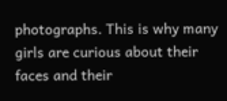photographs. This is why many girls are curious about their faces and their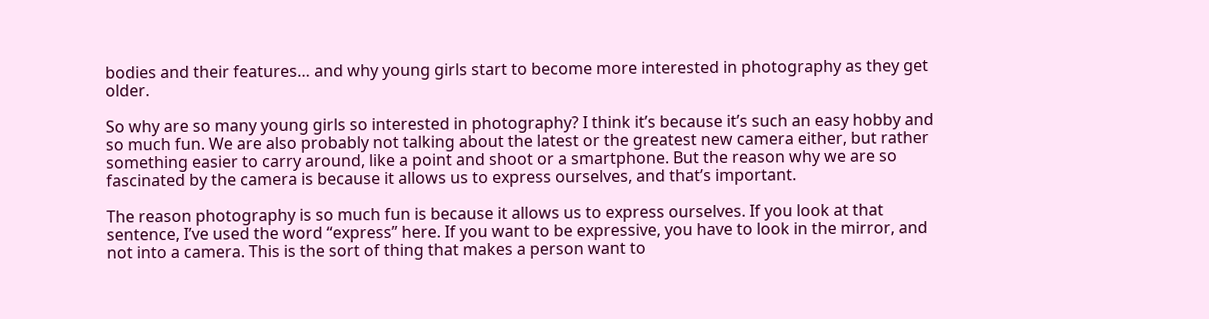bodies and their features… and why young girls start to become more interested in photography as they get older.

So why are so many young girls so interested in photography? I think it’s because it’s such an easy hobby and so much fun. We are also probably not talking about the latest or the greatest new camera either, but rather something easier to carry around, like a point and shoot or a smartphone. But the reason why we are so fascinated by the camera is because it allows us to express ourselves, and that’s important.

The reason photography is so much fun is because it allows us to express ourselves. If you look at that sentence, I’ve used the word “express” here. If you want to be expressive, you have to look in the mirror, and not into a camera. This is the sort of thing that makes a person want to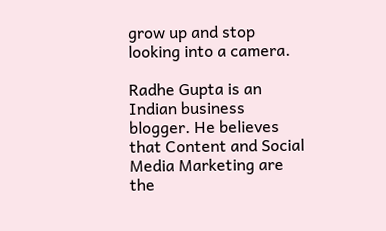grow up and stop looking into a camera.

Radhe Gupta is an Indian business blogger. He believes that Content and Social Media Marketing are the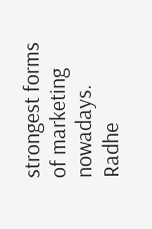strongest forms of marketing nowadays. Radhe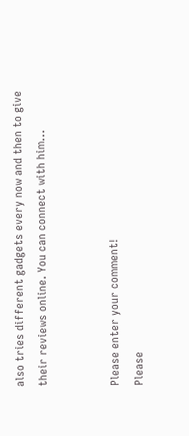also tries different gadgets every now and then to give their reviews online. You can connect with him...


Please enter your comment!
Please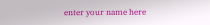enter your name here